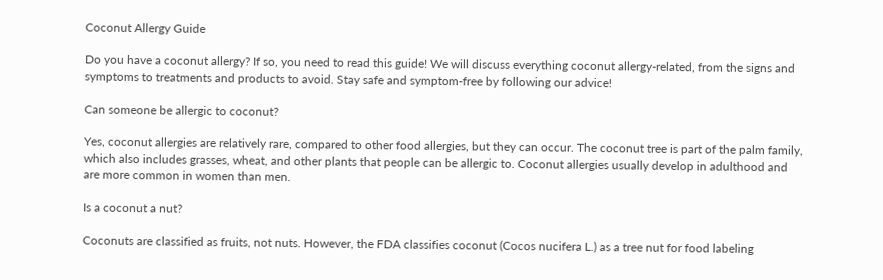Coconut Allergy Guide

Do you have a coconut allergy? If so, you need to read this guide! We will discuss everything coconut allergy-related, from the signs and symptoms to treatments and products to avoid. Stay safe and symptom-free by following our advice!

Can someone be allergic to coconut?

Yes, coconut allergies are relatively rare, compared to other food allergies, but they can occur. The coconut tree is part of the palm family, which also includes grasses, wheat, and other plants that people can be allergic to. Coconut allergies usually develop in adulthood and are more common in women than men.

Is a coconut a nut?

Coconuts are classified as fruits, not nuts. However, the FDA classifies coconut (Cocos nucifera L.) as a tree nut for food labeling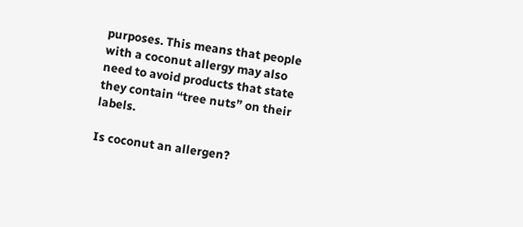purposes. This means that people with a coconut allergy may also need to avoid products that state they contain “tree nuts” on their labels.

Is coconut an allergen?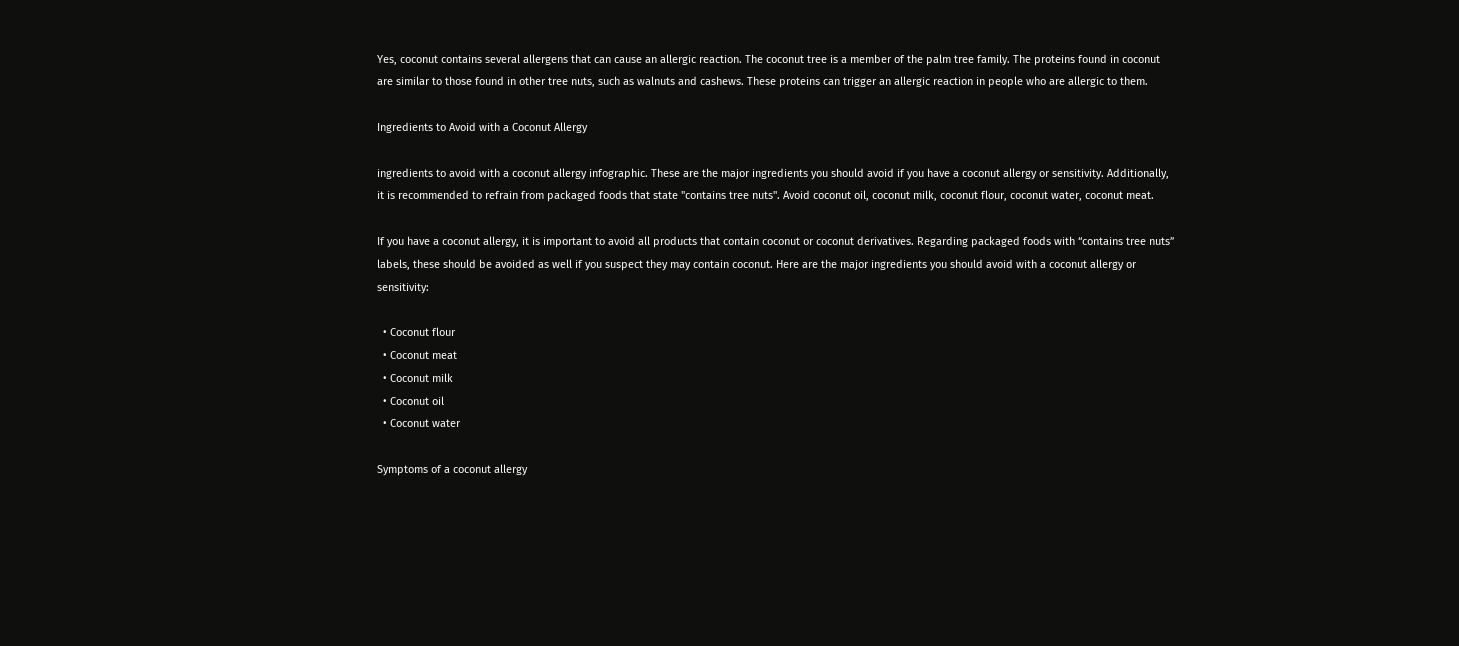Yes, coconut contains several allergens that can cause an allergic reaction. The coconut tree is a member of the palm tree family. The proteins found in coconut are similar to those found in other tree nuts, such as walnuts and cashews. These proteins can trigger an allergic reaction in people who are allergic to them.

Ingredients to Avoid with a Coconut Allergy

ingredients to avoid with a coconut allergy infographic. These are the major ingredients you should avoid if you have a coconut allergy or sensitivity. Additionally, it is recommended to refrain from packaged foods that state "contains tree nuts". Avoid coconut oil, coconut milk, coconut flour, coconut water, coconut meat.

If you have a coconut allergy, it is important to avoid all products that contain coconut or coconut derivatives. Regarding packaged foods with “contains tree nuts” labels, these should be avoided as well if you suspect they may contain coconut. Here are the major ingredients you should avoid with a coconut allergy or sensitivity:

  • Coconut flour
  • Coconut meat
  • Coconut milk
  • Coconut oil
  • Coconut water

Symptoms of a coconut allergy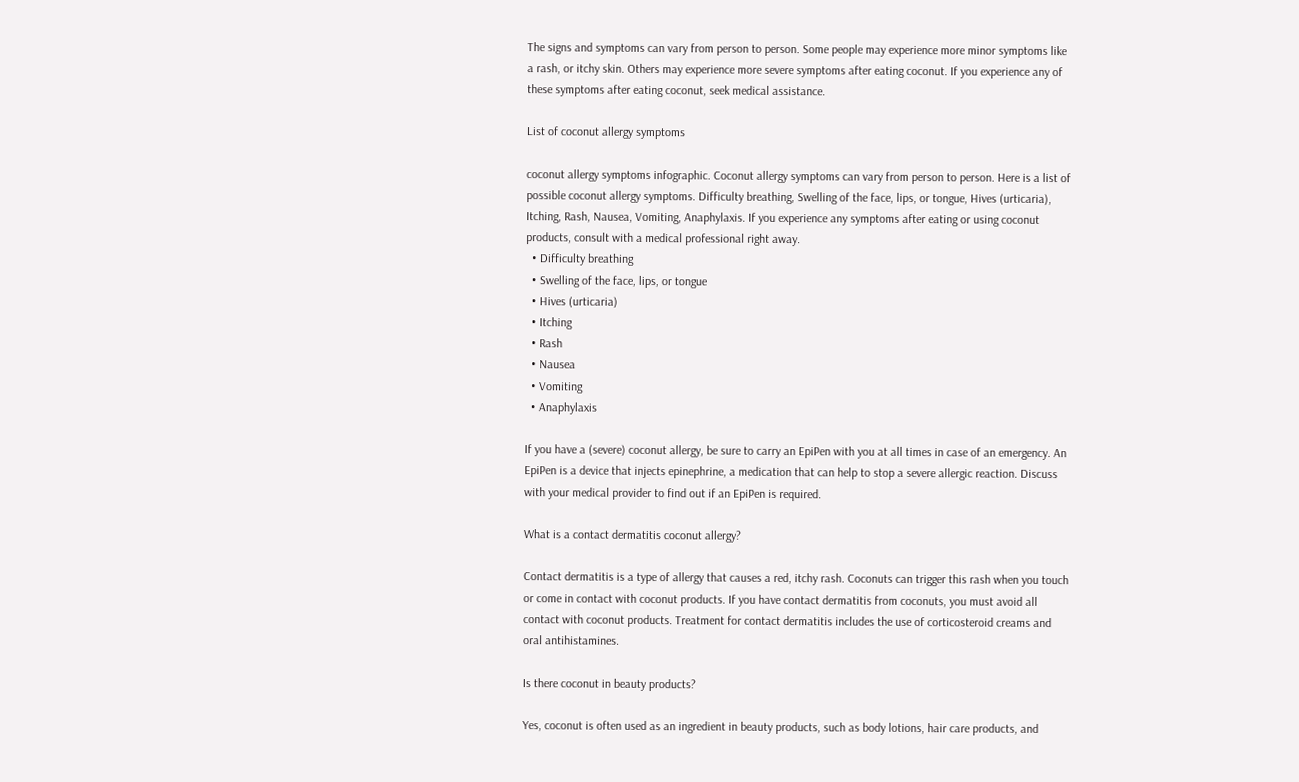The signs and symptoms can vary from person to person. Some people may experience more minor symptoms like a rash, or itchy skin. Others may experience more severe symptoms after eating coconut. If you experience any of these symptoms after eating coconut, seek medical assistance.

List of coconut allergy symptoms

coconut allergy symptoms infographic. Coconut allergy symptoms can vary from person to person. Here is a list of possible coconut allergy symptoms. Difficulty breathing, Swelling of the face, lips, or tongue, Hives (urticaria), Itching, Rash, Nausea, Vomiting, Anaphylaxis. If you experience any symptoms after eating or using coconut products, consult with a medical professional right away.
  • Difficulty breathing
  • Swelling of the face, lips, or tongue
  • Hives (urticaria)
  • Itching
  • Rash
  • Nausea
  • Vomiting
  • Anaphylaxis

If you have a (severe) coconut allergy, be sure to carry an EpiPen with you at all times in case of an emergency. An EpiPen is a device that injects epinephrine, a medication that can help to stop a severe allergic reaction. Discuss with your medical provider to find out if an EpiPen is required.

What is a contact dermatitis coconut allergy?

Contact dermatitis is a type of allergy that causes a red, itchy rash. Coconuts can trigger this rash when you touch or come in contact with coconut products. If you have contact dermatitis from coconuts, you must avoid all contact with coconut products. Treatment for contact dermatitis includes the use of corticosteroid creams and oral antihistamines.

Is there coconut in beauty products?

Yes, coconut is often used as an ingredient in beauty products, such as body lotions, hair care products, and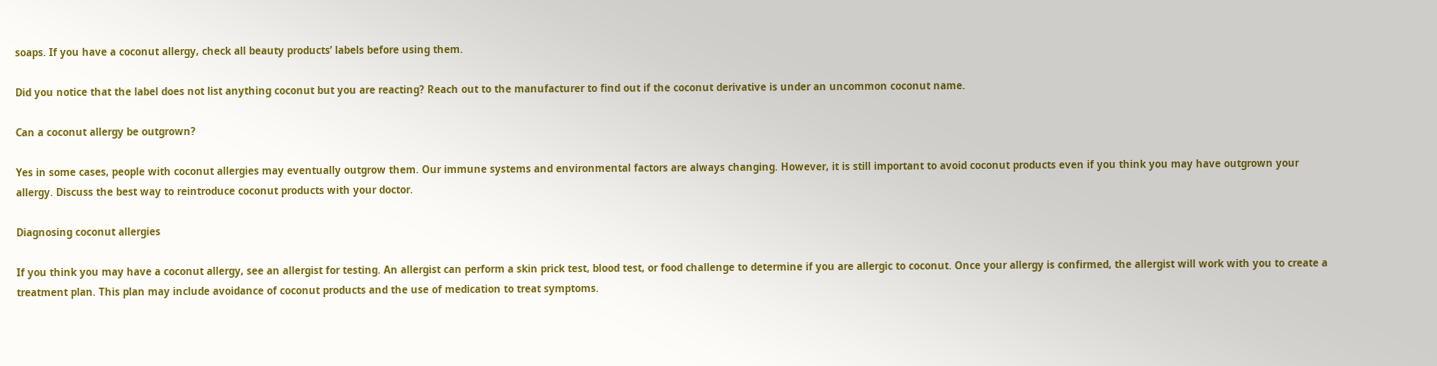soaps. If you have a coconut allergy, check all beauty products’ labels before using them.

Did you notice that the label does not list anything coconut but you are reacting? Reach out to the manufacturer to find out if the coconut derivative is under an uncommon coconut name.

Can a coconut allergy be outgrown?

Yes in some cases, people with coconut allergies may eventually outgrow them. Our immune systems and environmental factors are always changing. However, it is still important to avoid coconut products even if you think you may have outgrown your allergy. Discuss the best way to reintroduce coconut products with your doctor.

Diagnosing coconut allergies

If you think you may have a coconut allergy, see an allergist for testing. An allergist can perform a skin prick test, blood test, or food challenge to determine if you are allergic to coconut. Once your allergy is confirmed, the allergist will work with you to create a treatment plan. This plan may include avoidance of coconut products and the use of medication to treat symptoms.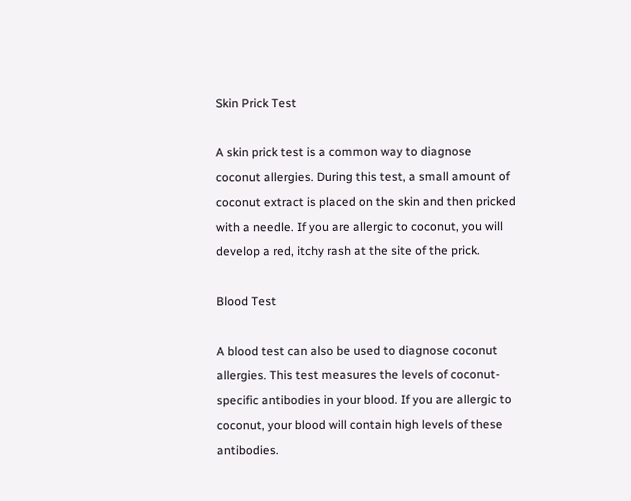Skin Prick Test

A skin prick test is a common way to diagnose coconut allergies. During this test, a small amount of coconut extract is placed on the skin and then pricked with a needle. If you are allergic to coconut, you will develop a red, itchy rash at the site of the prick.

Blood Test

A blood test can also be used to diagnose coconut allergies. This test measures the levels of coconut-specific antibodies in your blood. If you are allergic to coconut, your blood will contain high levels of these antibodies.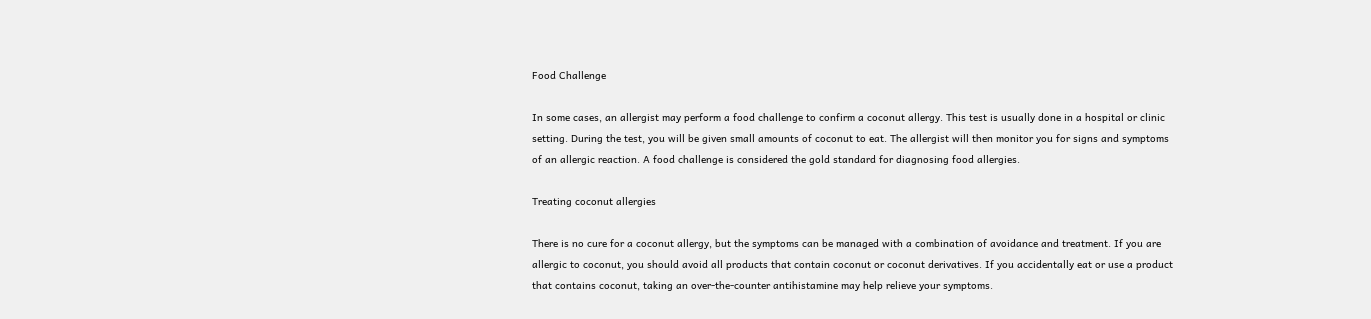Food Challenge

In some cases, an allergist may perform a food challenge to confirm a coconut allergy. This test is usually done in a hospital or clinic setting. During the test, you will be given small amounts of coconut to eat. The allergist will then monitor you for signs and symptoms of an allergic reaction. A food challenge is considered the gold standard for diagnosing food allergies.

Treating coconut allergies

There is no cure for a coconut allergy, but the symptoms can be managed with a combination of avoidance and treatment. If you are allergic to coconut, you should avoid all products that contain coconut or coconut derivatives. If you accidentally eat or use a product that contains coconut, taking an over-the-counter antihistamine may help relieve your symptoms.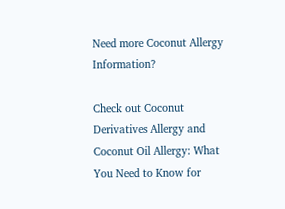Need more Coconut Allergy Information?

Check out Coconut Derivatives Allergy and Coconut Oil Allergy: What You Need to Know for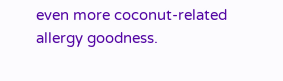even more coconut-related allergy goodness.